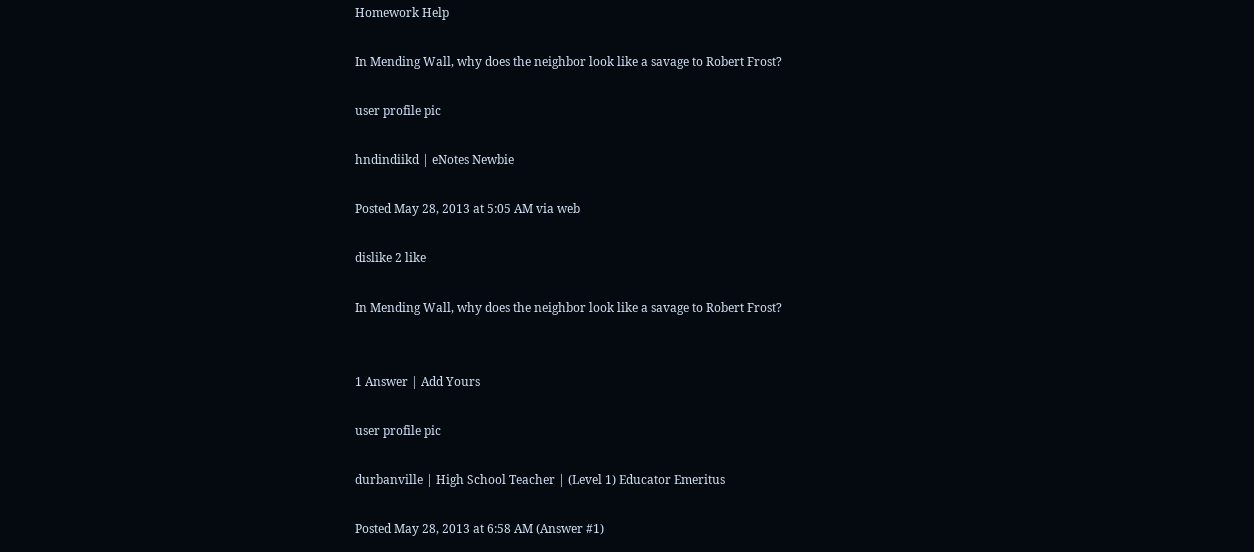Homework Help

In Mending Wall, why does the neighbor look like a savage to Robert Frost?

user profile pic

hndindiikd | eNotes Newbie

Posted May 28, 2013 at 5:05 AM via web

dislike 2 like

In Mending Wall, why does the neighbor look like a savage to Robert Frost?


1 Answer | Add Yours

user profile pic

durbanville | High School Teacher | (Level 1) Educator Emeritus

Posted May 28, 2013 at 6:58 AM (Answer #1)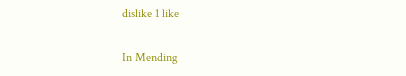dislike 1 like

In Mending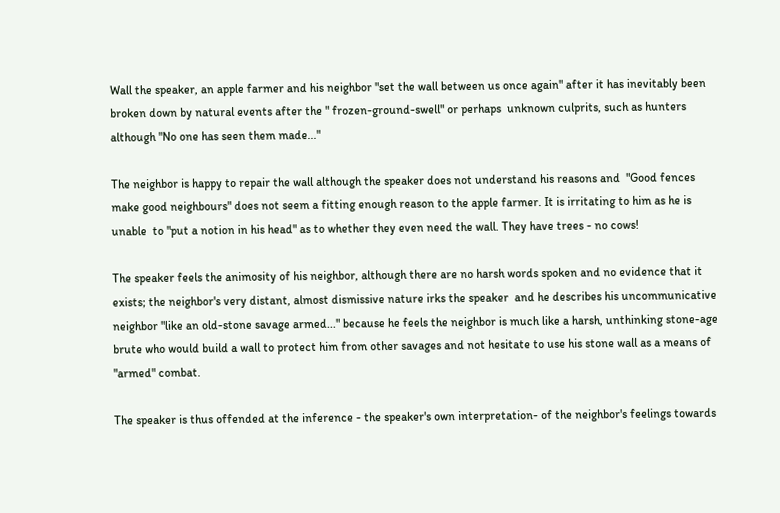Wall the speaker, an apple farmer and his neighbor "set the wall between us once again" after it has inevitably been broken down by natural events after the " frozen-ground-swell" or perhaps  unknown culprits, such as hunters although "No one has seen them made..."

The neighbor is happy to repair the wall although the speaker does not understand his reasons and  "Good fences make good neighbours" does not seem a fitting enough reason to the apple farmer. It is irritating to him as he is unable  to "put a notion in his head" as to whether they even need the wall. They have trees - no cows!

The speaker feels the animosity of his neighbor, although there are no harsh words spoken and no evidence that it exists; the neighbor's very distant, almost dismissive nature irks the speaker  and he describes his uncommunicative neighbor "like an old-stone savage armed..." because he feels the neighbor is much like a harsh, unthinking stone-age brute who would build a wall to protect him from other savages and not hesitate to use his stone wall as a means of "armed" combat.

The speaker is thus offended at the inference - the speaker's own interpretation- of the neighbor's feelings towards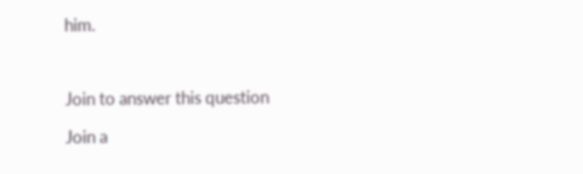him.



Join to answer this question

Join a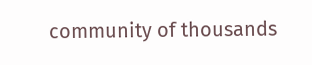community of thousands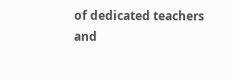of dedicated teachers and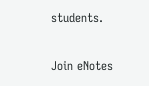students.

Join eNotes